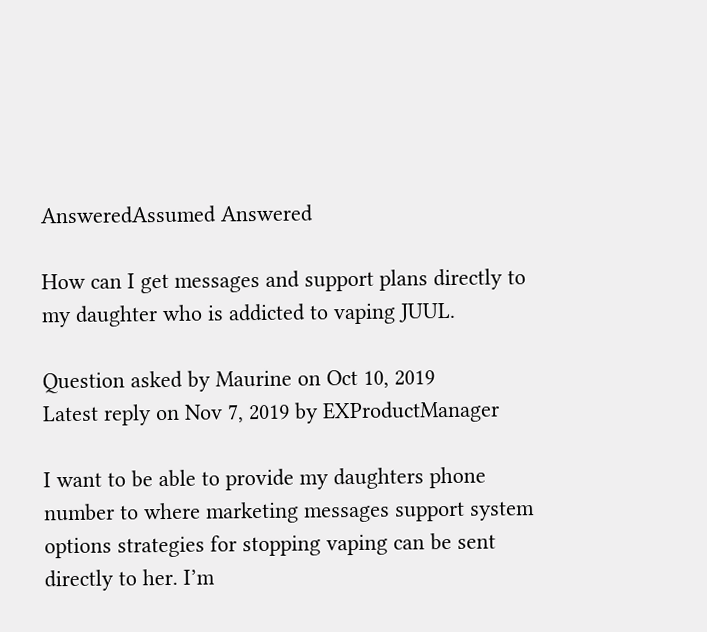AnsweredAssumed Answered

How can I get messages and support plans directly to my daughter who is addicted to vaping JUUL.

Question asked by Maurine on Oct 10, 2019
Latest reply on Nov 7, 2019 by EXProductManager

I want to be able to provide my daughters phone number to where marketing messages support system options strategies for stopping vaping can be sent directly to her. I’m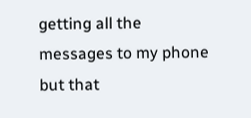getting all the messages to my phone but that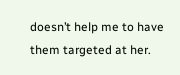doesn’t help me to have them targeted at her.